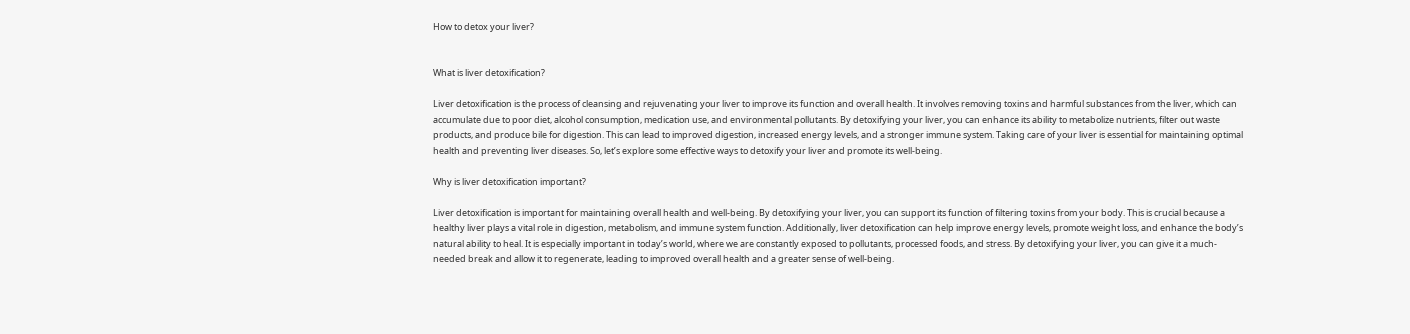How to detox your liver?


What is liver detoxification?

Liver detoxification is the process of cleansing and rejuvenating your liver to improve its function and overall health. It involves removing toxins and harmful substances from the liver, which can accumulate due to poor diet, alcohol consumption, medication use, and environmental pollutants. By detoxifying your liver, you can enhance its ability to metabolize nutrients, filter out waste products, and produce bile for digestion. This can lead to improved digestion, increased energy levels, and a stronger immune system. Taking care of your liver is essential for maintaining optimal health and preventing liver diseases. So, let’s explore some effective ways to detoxify your liver and promote its well-being.

Why is liver detoxification important?

Liver detoxification is important for maintaining overall health and well-being. By detoxifying your liver, you can support its function of filtering toxins from your body. This is crucial because a healthy liver plays a vital role in digestion, metabolism, and immune system function. Additionally, liver detoxification can help improve energy levels, promote weight loss, and enhance the body’s natural ability to heal. It is especially important in today’s world, where we are constantly exposed to pollutants, processed foods, and stress. By detoxifying your liver, you can give it a much-needed break and allow it to regenerate, leading to improved overall health and a greater sense of well-being.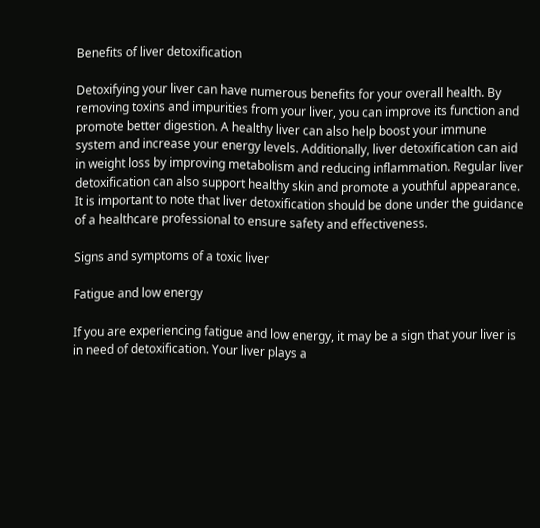Benefits of liver detoxification

Detoxifying your liver can have numerous benefits for your overall health. By removing toxins and impurities from your liver, you can improve its function and promote better digestion. A healthy liver can also help boost your immune system and increase your energy levels. Additionally, liver detoxification can aid in weight loss by improving metabolism and reducing inflammation. Regular liver detoxification can also support healthy skin and promote a youthful appearance. It is important to note that liver detoxification should be done under the guidance of a healthcare professional to ensure safety and effectiveness.

Signs and symptoms of a toxic liver

Fatigue and low energy

If you are experiencing fatigue and low energy, it may be a sign that your liver is in need of detoxification. Your liver plays a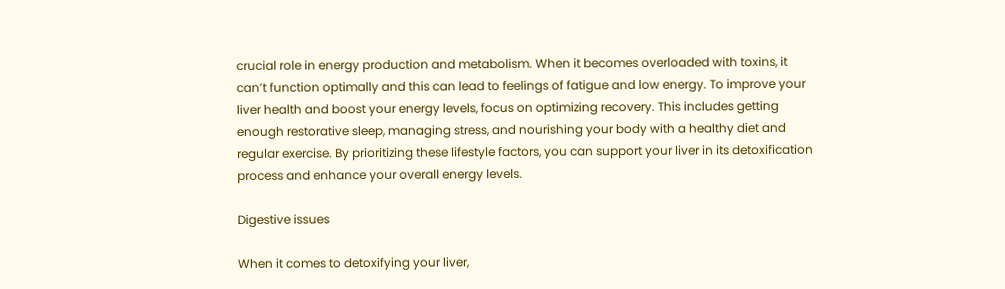crucial role in energy production and metabolism. When it becomes overloaded with toxins, it can’t function optimally and this can lead to feelings of fatigue and low energy. To improve your liver health and boost your energy levels, focus on optimizing recovery. This includes getting enough restorative sleep, managing stress, and nourishing your body with a healthy diet and regular exercise. By prioritizing these lifestyle factors, you can support your liver in its detoxification process and enhance your overall energy levels.

Digestive issues

When it comes to detoxifying your liver,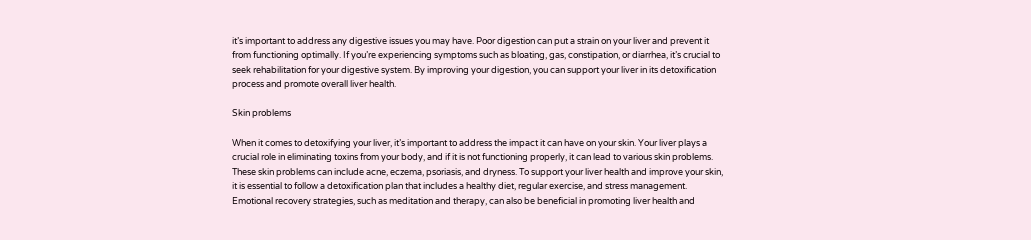it’s important to address any digestive issues you may have. Poor digestion can put a strain on your liver and prevent it from functioning optimally. If you’re experiencing symptoms such as bloating, gas, constipation, or diarrhea, it’s crucial to seek rehabilitation for your digestive system. By improving your digestion, you can support your liver in its detoxification process and promote overall liver health.

Skin problems

When it comes to detoxifying your liver, it’s important to address the impact it can have on your skin. Your liver plays a crucial role in eliminating toxins from your body, and if it is not functioning properly, it can lead to various skin problems. These skin problems can include acne, eczema, psoriasis, and dryness. To support your liver health and improve your skin, it is essential to follow a detoxification plan that includes a healthy diet, regular exercise, and stress management. Emotional recovery strategies, such as meditation and therapy, can also be beneficial in promoting liver health and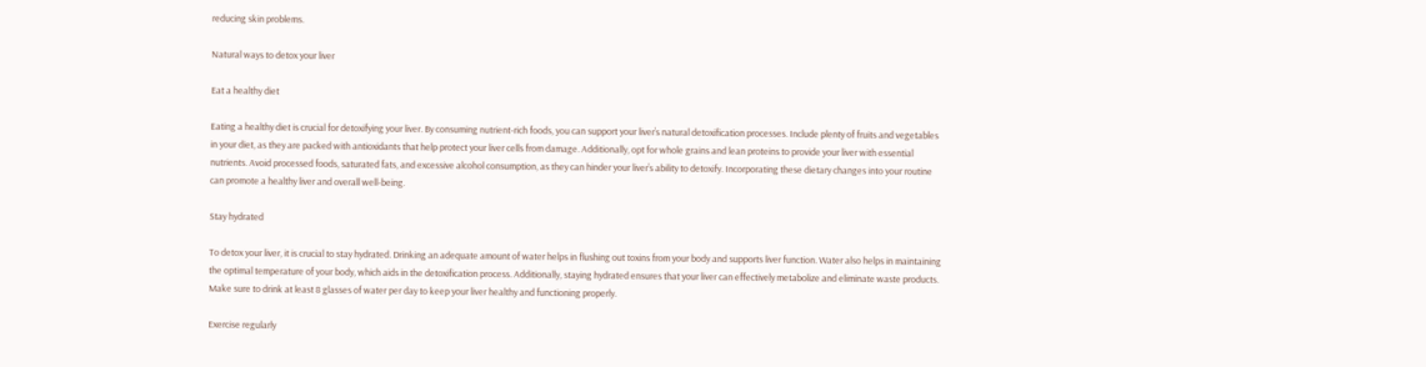reducing skin problems.

Natural ways to detox your liver

Eat a healthy diet

Eating a healthy diet is crucial for detoxifying your liver. By consuming nutrient-rich foods, you can support your liver’s natural detoxification processes. Include plenty of fruits and vegetables in your diet, as they are packed with antioxidants that help protect your liver cells from damage. Additionally, opt for whole grains and lean proteins to provide your liver with essential nutrients. Avoid processed foods, saturated fats, and excessive alcohol consumption, as they can hinder your liver’s ability to detoxify. Incorporating these dietary changes into your routine can promote a healthy liver and overall well-being.

Stay hydrated

To detox your liver, it is crucial to stay hydrated. Drinking an adequate amount of water helps in flushing out toxins from your body and supports liver function. Water also helps in maintaining the optimal temperature of your body, which aids in the detoxification process. Additionally, staying hydrated ensures that your liver can effectively metabolize and eliminate waste products. Make sure to drink at least 8 glasses of water per day to keep your liver healthy and functioning properly.

Exercise regularly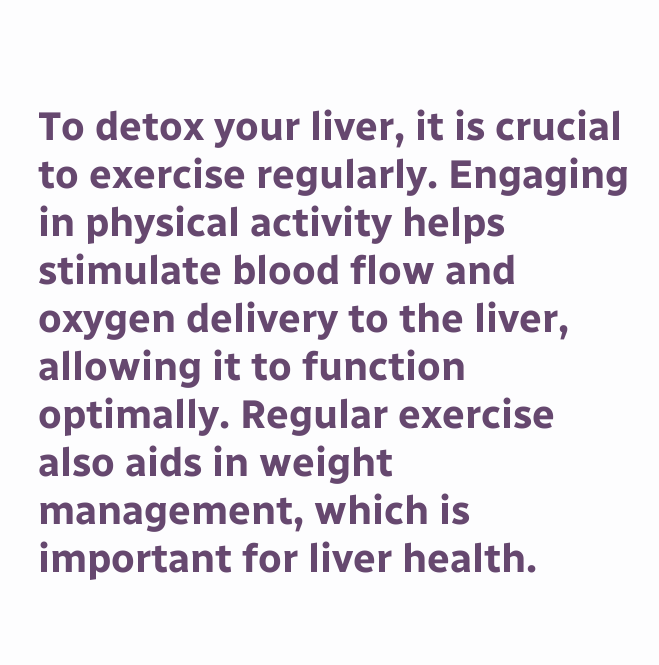To detox your liver, it is crucial to exercise regularly. Engaging in physical activity helps stimulate blood flow and oxygen delivery to the liver, allowing it to function optimally. Regular exercise also aids in weight management, which is important for liver health.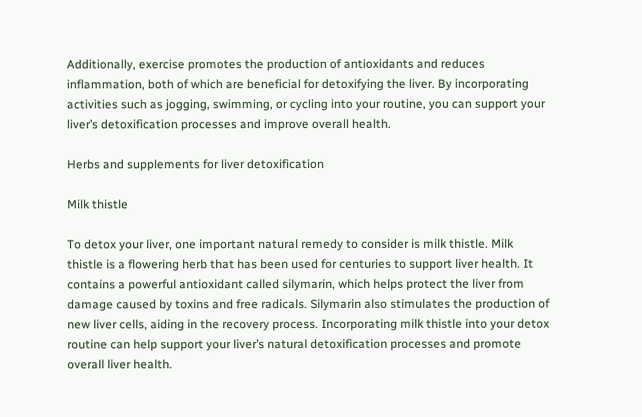Additionally, exercise promotes the production of antioxidants and reduces inflammation, both of which are beneficial for detoxifying the liver. By incorporating activities such as jogging, swimming, or cycling into your routine, you can support your liver’s detoxification processes and improve overall health.

Herbs and supplements for liver detoxification

Milk thistle

To detox your liver, one important natural remedy to consider is milk thistle. Milk thistle is a flowering herb that has been used for centuries to support liver health. It contains a powerful antioxidant called silymarin, which helps protect the liver from damage caused by toxins and free radicals. Silymarin also stimulates the production of new liver cells, aiding in the recovery process. Incorporating milk thistle into your detox routine can help support your liver’s natural detoxification processes and promote overall liver health.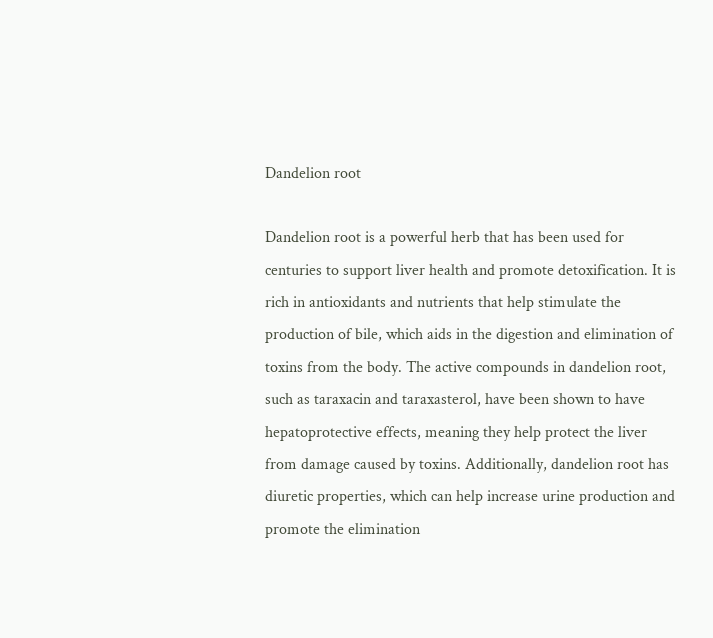Dandelion root

Dandelion root is a powerful herb that has been used for centuries to support liver health and promote detoxification. It is rich in antioxidants and nutrients that help stimulate the production of bile, which aids in the digestion and elimination of toxins from the body. The active compounds in dandelion root, such as taraxacin and taraxasterol, have been shown to have hepatoprotective effects, meaning they help protect the liver from damage caused by toxins. Additionally, dandelion root has diuretic properties, which can help increase urine production and promote the elimination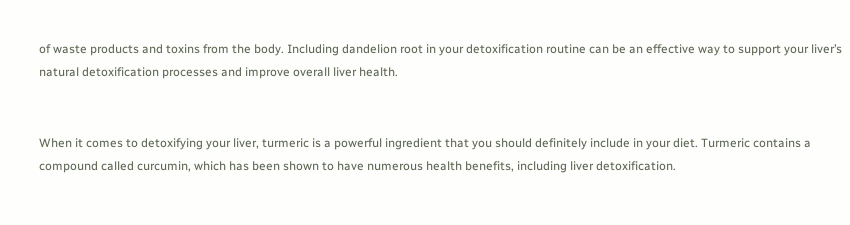of waste products and toxins from the body. Including dandelion root in your detoxification routine can be an effective way to support your liver’s natural detoxification processes and improve overall liver health.


When it comes to detoxifying your liver, turmeric is a powerful ingredient that you should definitely include in your diet. Turmeric contains a compound called curcumin, which has been shown to have numerous health benefits, including liver detoxification.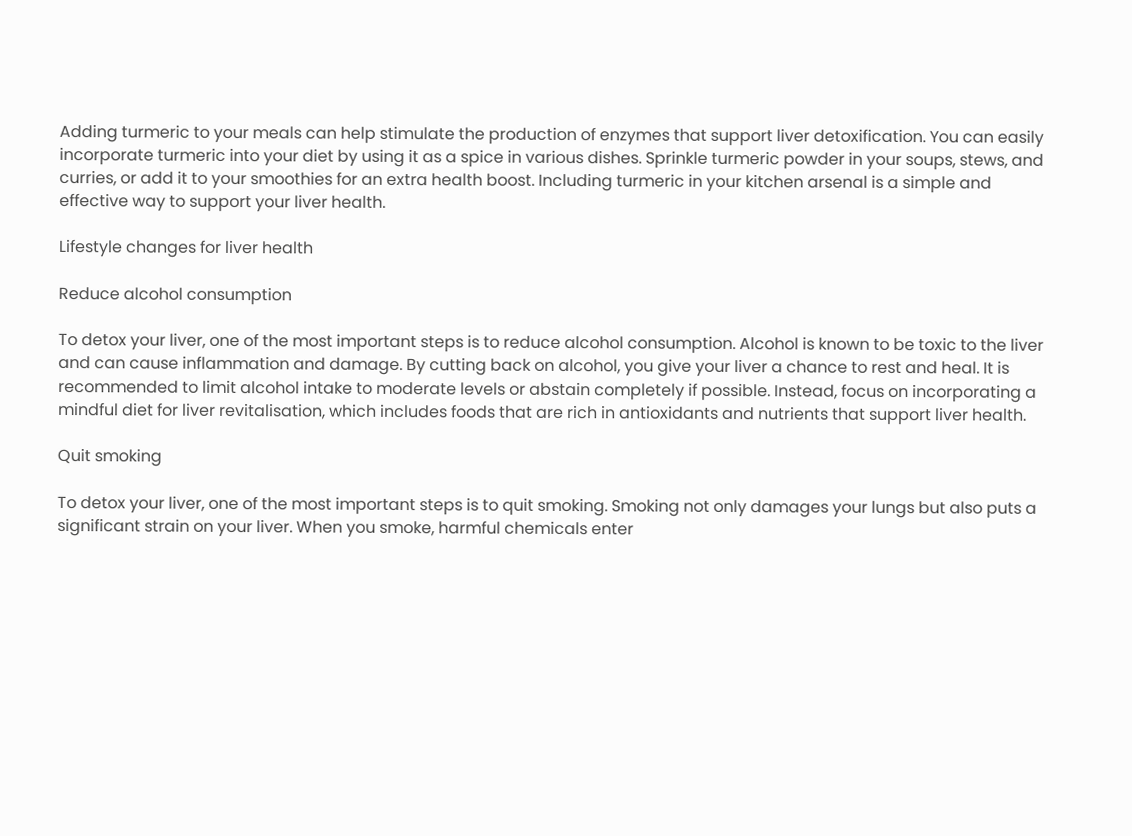Adding turmeric to your meals can help stimulate the production of enzymes that support liver detoxification. You can easily incorporate turmeric into your diet by using it as a spice in various dishes. Sprinkle turmeric powder in your soups, stews, and curries, or add it to your smoothies for an extra health boost. Including turmeric in your kitchen arsenal is a simple and effective way to support your liver health.

Lifestyle changes for liver health

Reduce alcohol consumption

To detox your liver, one of the most important steps is to reduce alcohol consumption. Alcohol is known to be toxic to the liver and can cause inflammation and damage. By cutting back on alcohol, you give your liver a chance to rest and heal. It is recommended to limit alcohol intake to moderate levels or abstain completely if possible. Instead, focus on incorporating a mindful diet for liver revitalisation, which includes foods that are rich in antioxidants and nutrients that support liver health.

Quit smoking

To detox your liver, one of the most important steps is to quit smoking. Smoking not only damages your lungs but also puts a significant strain on your liver. When you smoke, harmful chemicals enter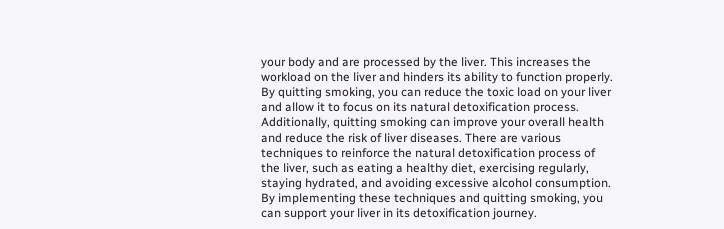your body and are processed by the liver. This increases the workload on the liver and hinders its ability to function properly. By quitting smoking, you can reduce the toxic load on your liver and allow it to focus on its natural detoxification process. Additionally, quitting smoking can improve your overall health and reduce the risk of liver diseases. There are various techniques to reinforce the natural detoxification process of the liver, such as eating a healthy diet, exercising regularly, staying hydrated, and avoiding excessive alcohol consumption. By implementing these techniques and quitting smoking, you can support your liver in its detoxification journey.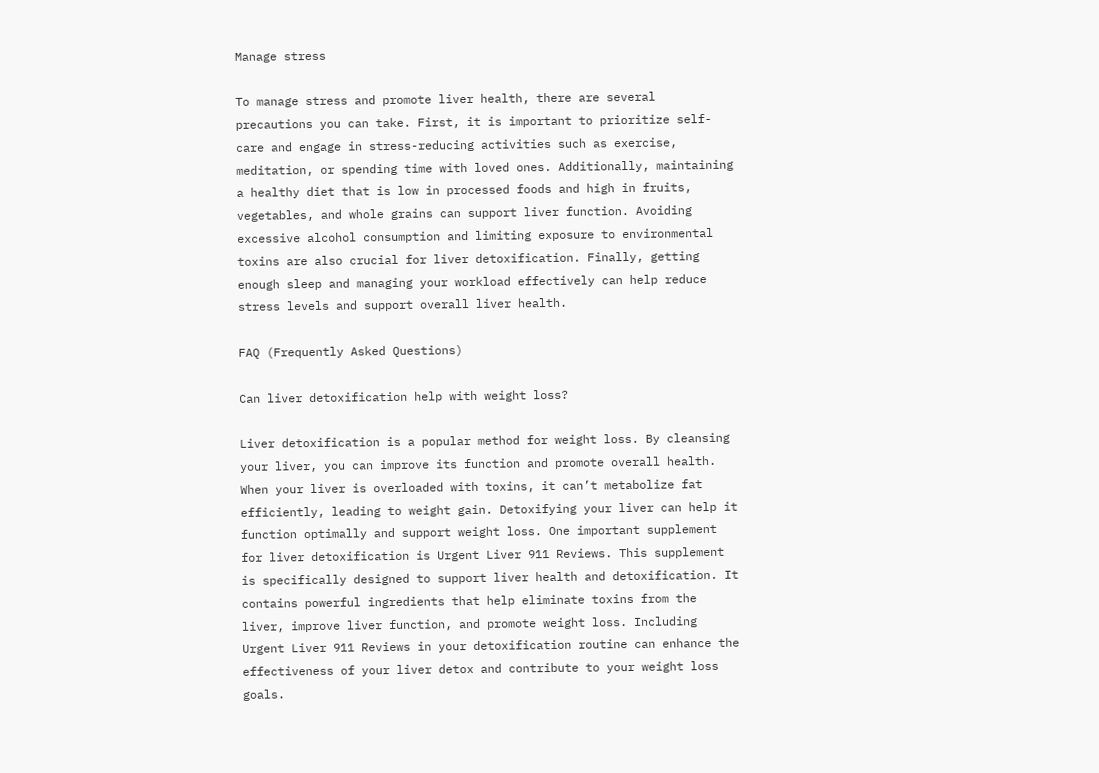Manage stress

To manage stress and promote liver health, there are several precautions you can take. First, it is important to prioritize self-care and engage in stress-reducing activities such as exercise, meditation, or spending time with loved ones. Additionally, maintaining a healthy diet that is low in processed foods and high in fruits, vegetables, and whole grains can support liver function. Avoiding excessive alcohol consumption and limiting exposure to environmental toxins are also crucial for liver detoxification. Finally, getting enough sleep and managing your workload effectively can help reduce stress levels and support overall liver health.

FAQ (Frequently Asked Questions)

Can liver detoxification help with weight loss?

Liver detoxification is a popular method for weight loss. By cleansing your liver, you can improve its function and promote overall health. When your liver is overloaded with toxins, it can’t metabolize fat efficiently, leading to weight gain. Detoxifying your liver can help it function optimally and support weight loss. One important supplement for liver detoxification is Urgent Liver 911 Reviews. This supplement is specifically designed to support liver health and detoxification. It contains powerful ingredients that help eliminate toxins from the liver, improve liver function, and promote weight loss. Including Urgent Liver 911 Reviews in your detoxification routine can enhance the effectiveness of your liver detox and contribute to your weight loss goals.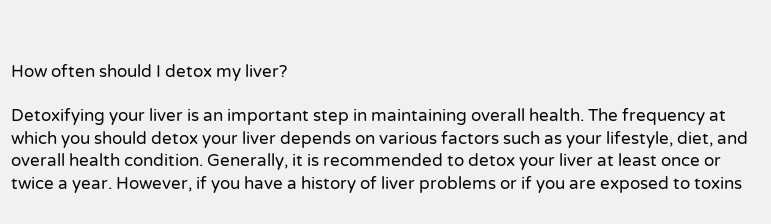How often should I detox my liver?

Detoxifying your liver is an important step in maintaining overall health. The frequency at which you should detox your liver depends on various factors such as your lifestyle, diet, and overall health condition. Generally, it is recommended to detox your liver at least once or twice a year. However, if you have a history of liver problems or if you are exposed to toxins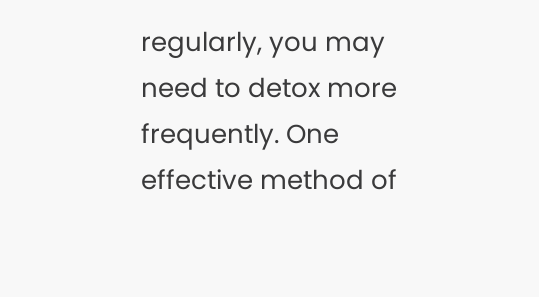regularly, you may need to detox more frequently. One effective method of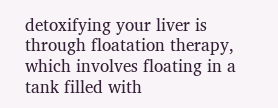detoxifying your liver is through floatation therapy, which involves floating in a tank filled with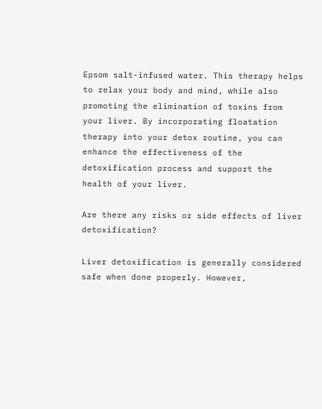Epsom salt-infused water. This therapy helps to relax your body and mind, while also promoting the elimination of toxins from your liver. By incorporating floatation therapy into your detox routine, you can enhance the effectiveness of the detoxification process and support the health of your liver.

Are there any risks or side effects of liver detoxification?

Liver detoxification is generally considered safe when done properly. However,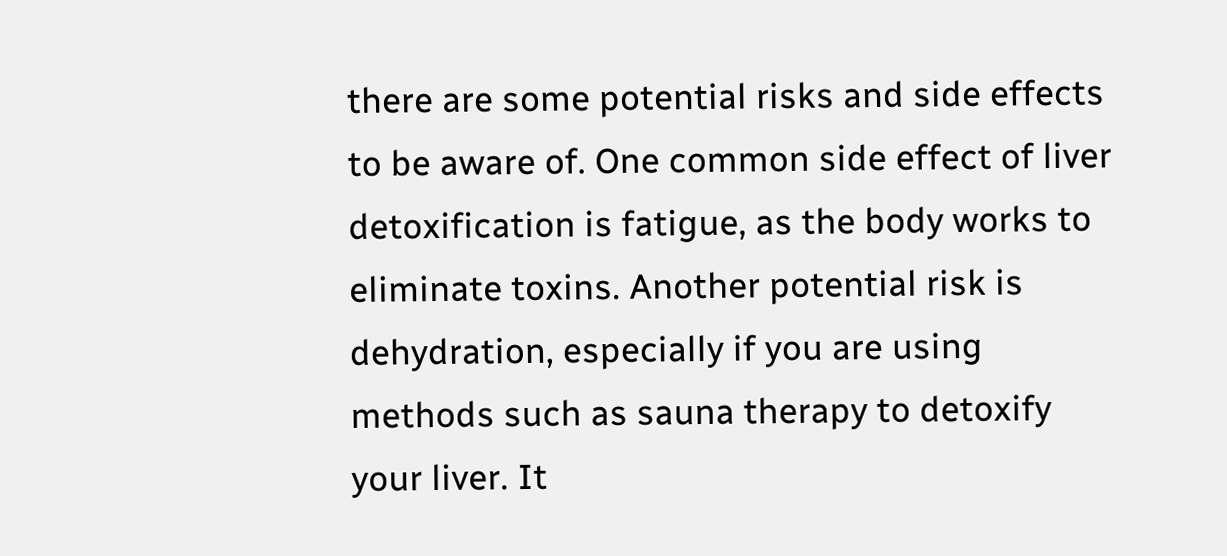there are some potential risks and side effects to be aware of. One common side effect of liver detoxification is fatigue, as the body works to eliminate toxins. Another potential risk is dehydration, especially if you are using methods such as sauna therapy to detoxify your liver. It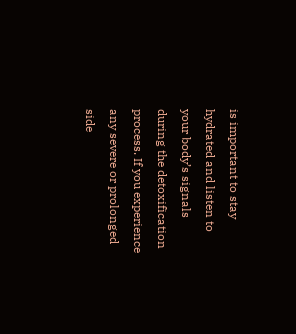is important to stay hydrated and listen to your body’s signals during the detoxification process. If you experience any severe or prolonged side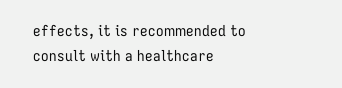effects, it is recommended to consult with a healthcare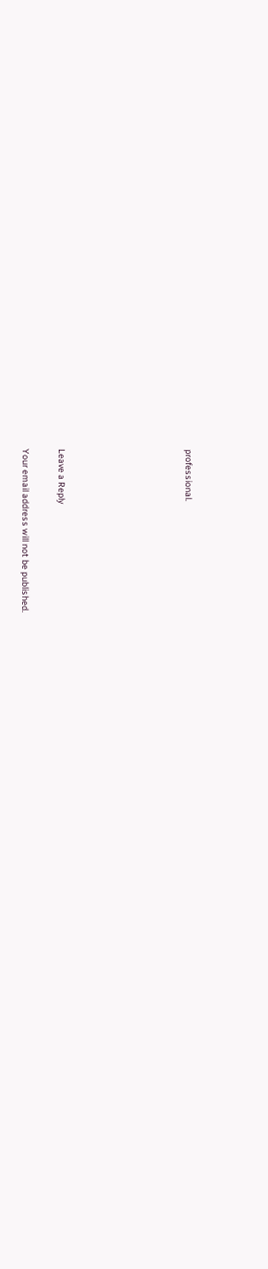professional.






Leave a Reply

Your email address will not be published.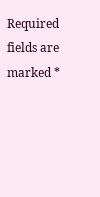Required fields are marked *